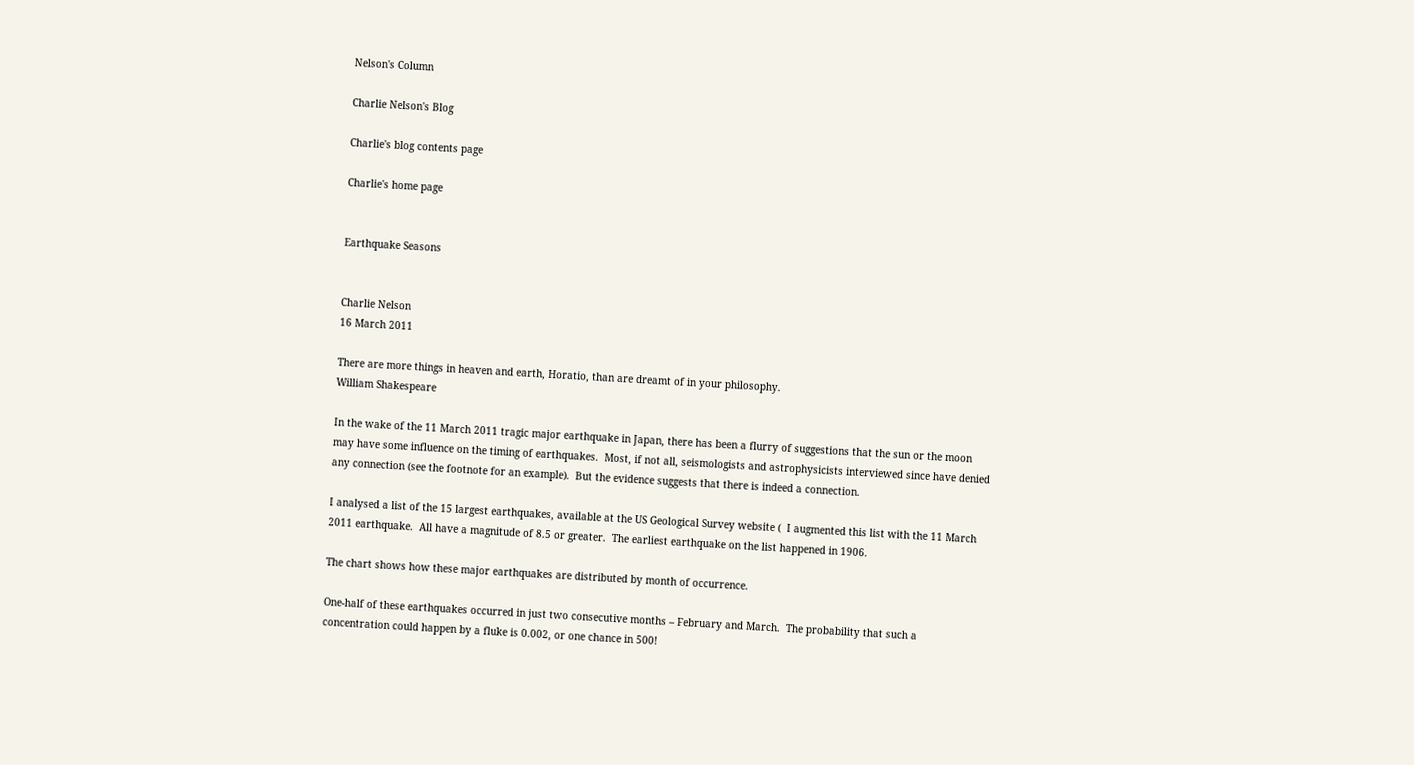Nelson's Column

Charlie Nelson's Blog

Charlie's blog contents page

Charlie's home page


Earthquake Seasons


Charlie Nelson
16 March 2011

There are more things in heaven and earth, Horatio, than are dreamt of in your philosophy.
William Shakespeare

In the wake of the 11 March 2011 tragic major earthquake in Japan, there has been a flurry of suggestions that the sun or the moon may have some influence on the timing of earthquakes.  Most, if not all, seismologists and astrophysicists interviewed since have denied any connection (see the footnote for an example).  But the evidence suggests that there is indeed a connection.

I analysed a list of the 15 largest earthquakes, available at the US Geological Survey website (  I augmented this list with the 11 March 2011 earthquake.  All have a magnitude of 8.5 or greater.  The earliest earthquake on the list happened in 1906.

The chart shows how these major earthquakes are distributed by month of occurrence.

One-half of these earthquakes occurred in just two consecutive months – February and March.  The probability that such a concentration could happen by a fluke is 0.002, or one chance in 500!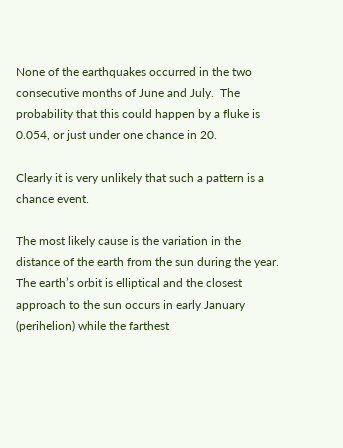None of the earthquakes occurred in the two consecutive months of June and July.  The probability that this could happen by a fluke is 0.054, or just under one chance in 20.

Clearly it is very unlikely that such a pattern is a chance event.

The most likely cause is the variation in the distance of the earth from the sun during the year.  The earth’s orbit is elliptical and the closest approach to the sun occurs in early January (perihelion) while the farthest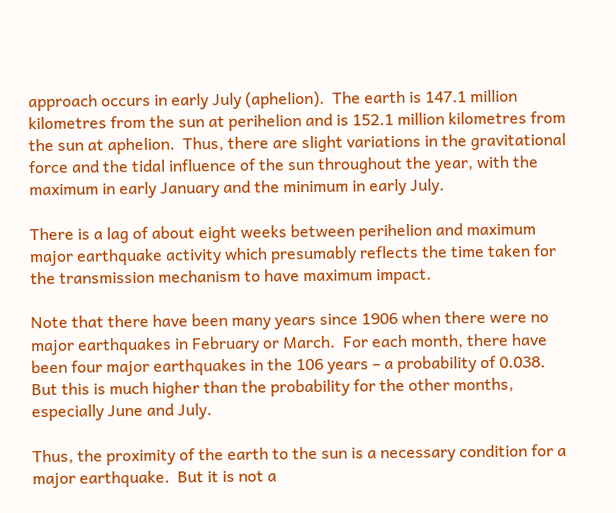approach occurs in early July (aphelion).  The earth is 147.1 million kilometres from the sun at perihelion and is 152.1 million kilometres from the sun at aphelion.  Thus, there are slight variations in the gravitational force and the tidal influence of the sun throughout the year, with the maximum in early January and the minimum in early July.

There is a lag of about eight weeks between perihelion and maximum major earthquake activity which presumably reflects the time taken for the transmission mechanism to have maximum impact.

Note that there have been many years since 1906 when there were no major earthquakes in February or March.  For each month, there have been four major earthquakes in the 106 years – a probability of 0.038.  But this is much higher than the probability for the other months, especially June and July.

Thus, the proximity of the earth to the sun is a necessary condition for a major earthquake.  But it is not a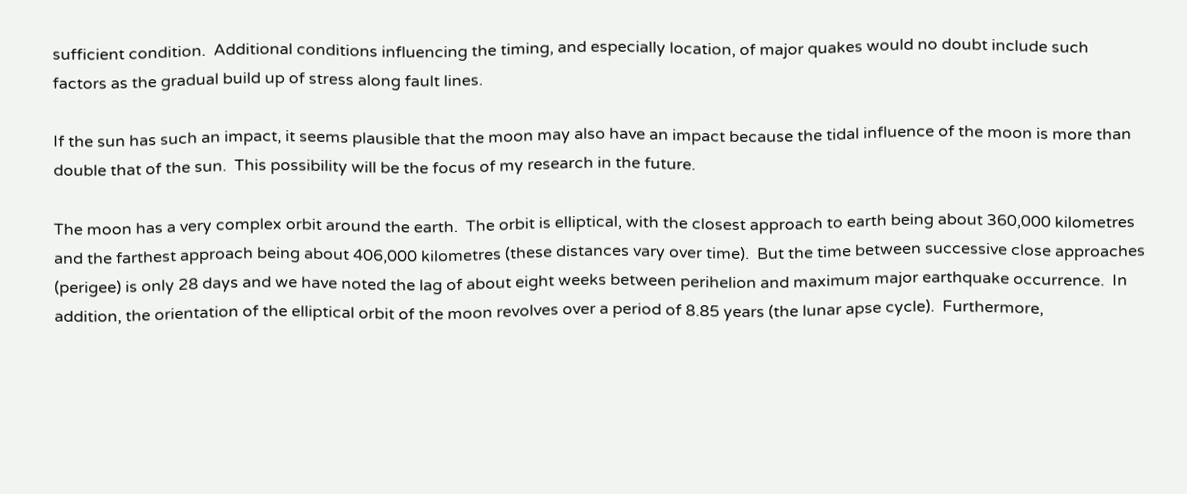sufficient condition.  Additional conditions influencing the timing, and especially location, of major quakes would no doubt include such factors as the gradual build up of stress along fault lines.

If the sun has such an impact, it seems plausible that the moon may also have an impact because the tidal influence of the moon is more than double that of the sun.  This possibility will be the focus of my research in the future.

The moon has a very complex orbit around the earth.  The orbit is elliptical, with the closest approach to earth being about 360,000 kilometres and the farthest approach being about 406,000 kilometres (these distances vary over time).  But the time between successive close approaches (perigee) is only 28 days and we have noted the lag of about eight weeks between perihelion and maximum major earthquake occurrence.  In addition, the orientation of the elliptical orbit of the moon revolves over a period of 8.85 years (the lunar apse cycle).  Furthermore,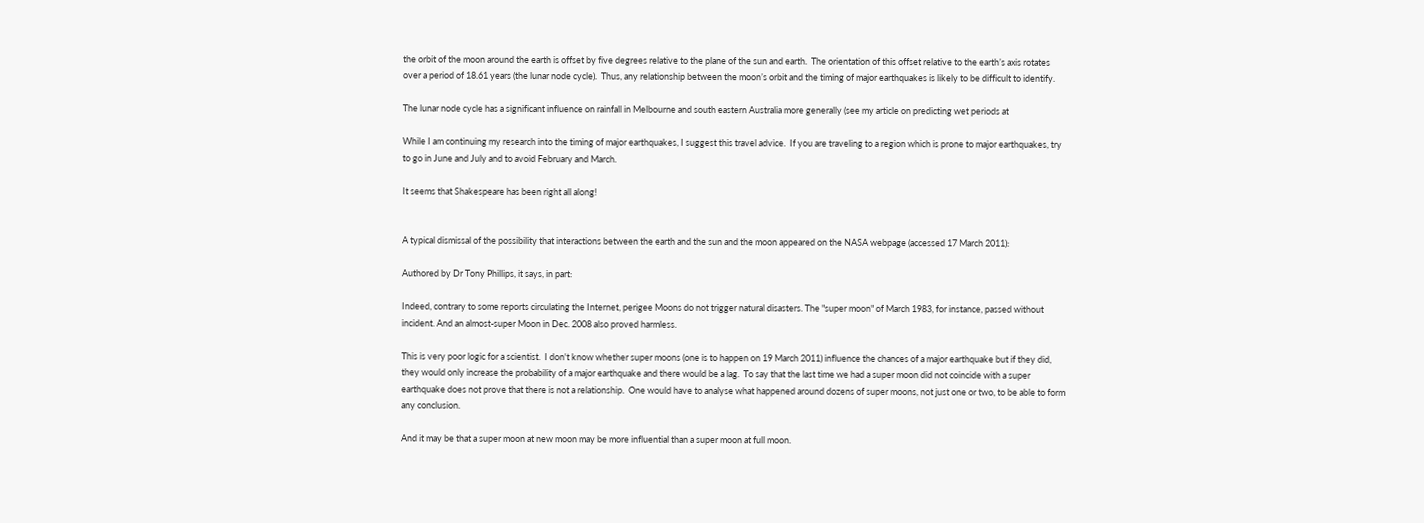the orbit of the moon around the earth is offset by five degrees relative to the plane of the sun and earth.  The orientation of this offset relative to the earth’s axis rotates over a period of 18.61 years (the lunar node cycle).  Thus, any relationship between the moon’s orbit and the timing of major earthquakes is likely to be difficult to identify.

The lunar node cycle has a significant influence on rainfall in Melbourne and south eastern Australia more generally (see my article on predicting wet periods at

While I am continuing my research into the timing of major earthquakes, I suggest this travel advice.  If you are traveling to a region which is prone to major earthquakes, try to go in June and July and to avoid February and March.

It seems that Shakespeare has been right all along!


A typical dismissal of the possibility that interactions between the earth and the sun and the moon appeared on the NASA webpage (accessed 17 March 2011):

Authored by Dr Tony Phillips, it says, in part:

Indeed, contrary to some reports circulating the Internet, perigee Moons do not trigger natural disasters. The "super moon" of March 1983, for instance, passed without incident. And an almost-super Moon in Dec. 2008 also proved harmless.

This is very poor logic for a scientist.  I don't know whether super moons (one is to happen on 19 March 2011) influence the chances of a major earthquake but if they did, they would only increase the probability of a major earthquake and there would be a lag.  To say that the last time we had a super moon did not coincide with a super earthquake does not prove that there is not a relationship.  One would have to analyse what happened around dozens of super moons, not just one or two, to be able to form any conclusion.

And it may be that a super moon at new moon may be more influential than a super moon at full moon.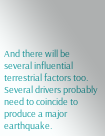And there will be several influential terrestrial factors too.  Several drivers probably need to coincide to produce a major earthquake.